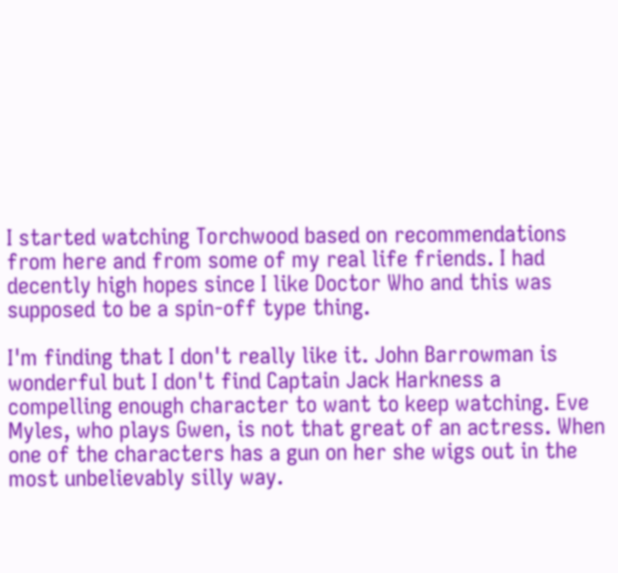I started watching Torchwood based on recommendations from here and from some of my real life friends. I had decently high hopes since I like Doctor Who and this was supposed to be a spin-off type thing.

I'm finding that I don't really like it. John Barrowman is wonderful but I don't find Captain Jack Harkness a compelling enough character to want to keep watching. Eve Myles, who plays Gwen, is not that great of an actress. When one of the characters has a gun on her she wigs out in the most unbelievably silly way.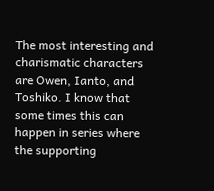The most interesting and charismatic characters are Owen, Ianto, and Toshiko. I know that some times this can happen in series where the supporting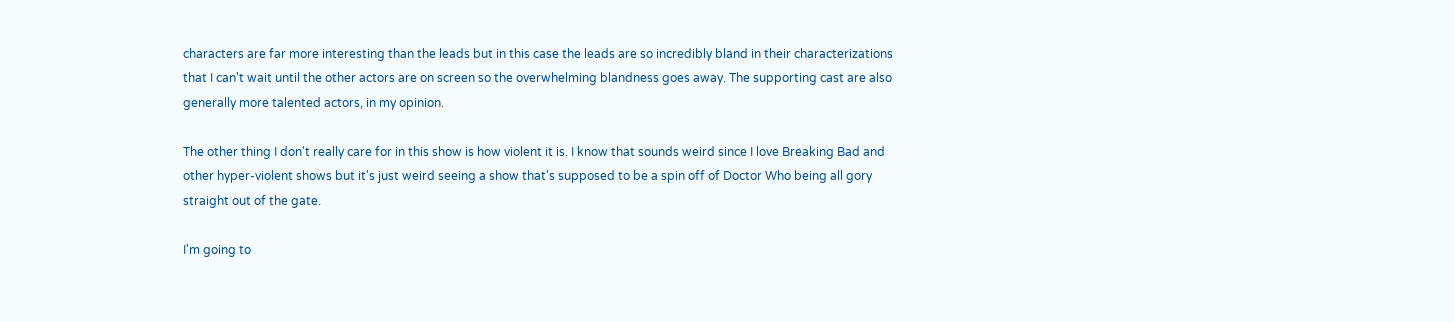characters are far more interesting than the leads but in this case the leads are so incredibly bland in their characterizations that I can't wait until the other actors are on screen so the overwhelming blandness goes away. The supporting cast are also generally more talented actors, in my opinion.

The other thing I don't really care for in this show is how violent it is. I know that sounds weird since I love Breaking Bad and other hyper-violent shows but it's just weird seeing a show that's supposed to be a spin off of Doctor Who being all gory straight out of the gate.

I'm going to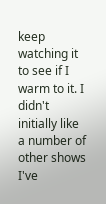keep watching it to see if I warm to it. I didn't initially like a number of other shows I've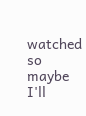watched so maybe I'll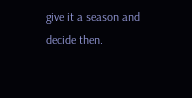give it a season and decide then.